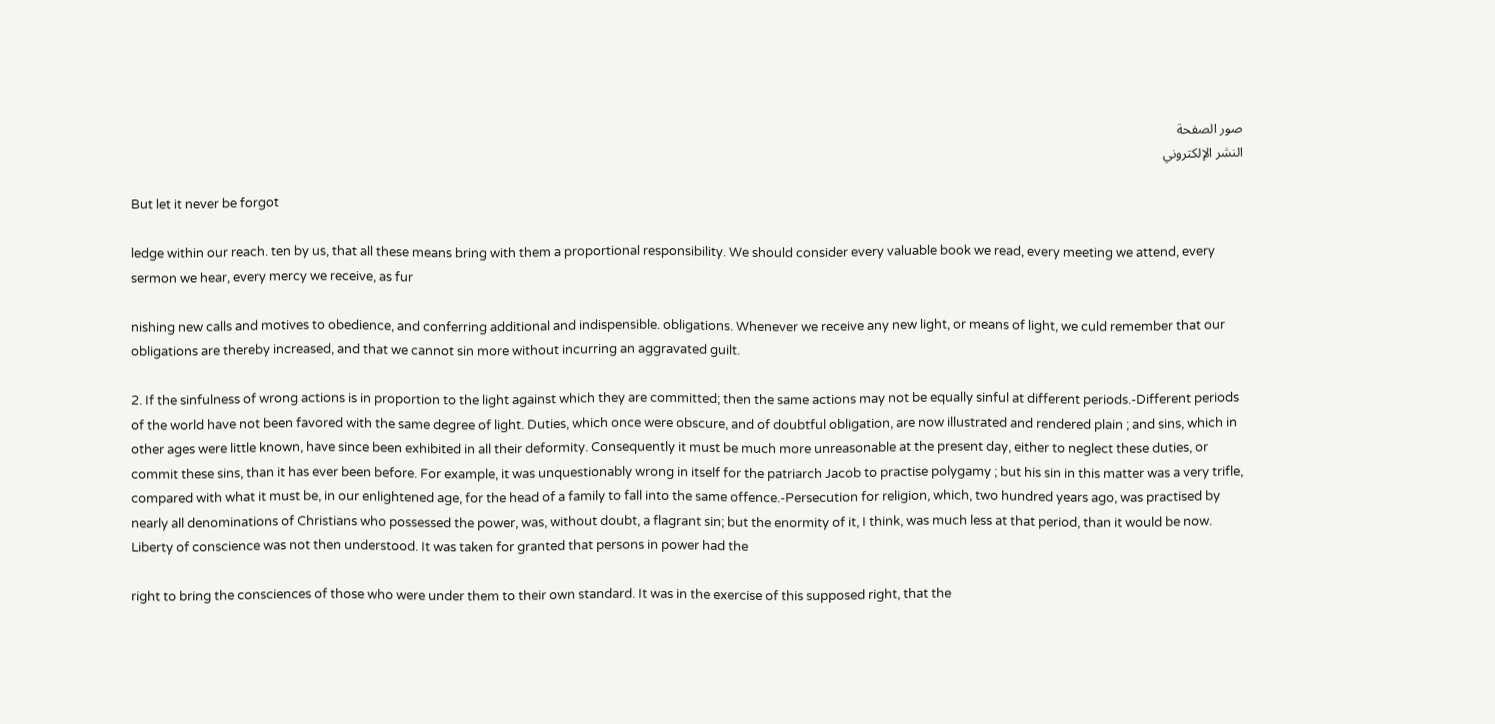صور الصفحة
النشر الإلكتروني

But let it never be forgot

ledge within our reach. ten by us, that all these means bring with them a proportional responsibility. We should consider every valuable book we read, every meeting we attend, every sermon we hear, every mercy we receive, as fur

nishing new calls and motives to obedience, and conferring additional and indispensible. obligations. Whenever we receive any new light, or means of light, we culd remember that our obligations are thereby increased, and that we cannot sin more without incurring an aggravated guilt.

2. If the sinfulness of wrong actions is in proportion to the light against which they are committed; then the same actions may not be equally sinful at different periods.-Different periods of the world have not been favored with the same degree of light. Duties, which once were obscure, and of doubtful obligation, are now illustrated and rendered plain ; and sins, which in other ages were little known, have since been exhibited in all their deformity. Consequently it must be much more unreasonable at the present day, either to neglect these duties, or commit these sins, than it has ever been before. For example, it was unquestionably wrong in itself for the patriarch Jacob to practise polygamy ; but his sin in this matter was a very trifle, compared with what it must be, in our enlightened age, for the head of a family to fall into the same offence.-Persecution for religion, which, two hundred years ago, was practised by nearly all denominations of Christians who possessed the power, was, without doubt, a flagrant sin; but the enormity of it, I think, was much less at that period, than it would be now. Liberty of conscience was not then understood. It was taken for granted that persons in power had the

right to bring the consciences of those who were under them to their own standard. It was in the exercise of this supposed right, that the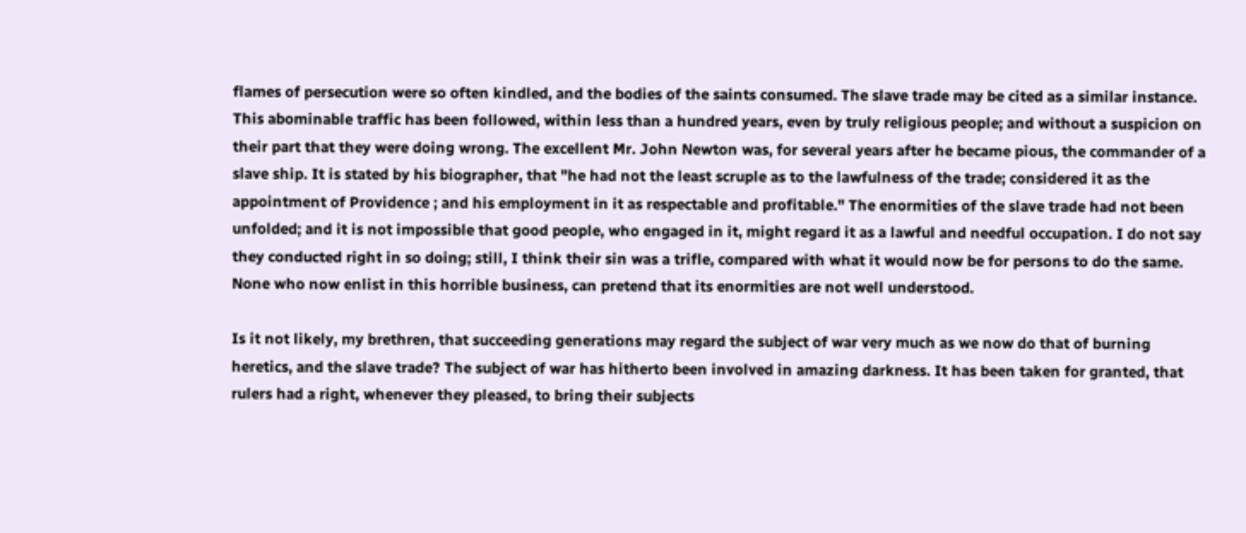flames of persecution were so often kindled, and the bodies of the saints consumed. The slave trade may be cited as a similar instance. This abominable traffic has been followed, within less than a hundred years, even by truly religious people; and without a suspicion on their part that they were doing wrong. The excellent Mr. John Newton was, for several years after he became pious, the commander of a slave ship. It is stated by his biographer, that "he had not the least scruple as to the lawfulness of the trade; considered it as the appointment of Providence ; and his employment in it as respectable and profitable." The enormities of the slave trade had not been unfolded; and it is not impossible that good people, who engaged in it, might regard it as a lawful and needful occupation. I do not say they conducted right in so doing; still, I think their sin was a trifle, compared with what it would now be for persons to do the same. None who now enlist in this horrible business, can pretend that its enormities are not well understood.

Is it not likely, my brethren, that succeeding generations may regard the subject of war very much as we now do that of burning heretics, and the slave trade? The subject of war has hitherto been involved in amazing darkness. It has been taken for granted, that rulers had a right, whenever they pleased, to bring their subjects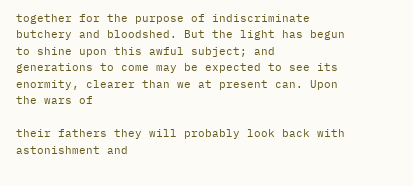together for the purpose of indiscriminate butchery and bloodshed. But the light has begun to shine upon this awful subject; and generations to come may be expected to see its enormity, clearer than we at present can. Upon the wars of

their fathers they will probably look back with astonishment and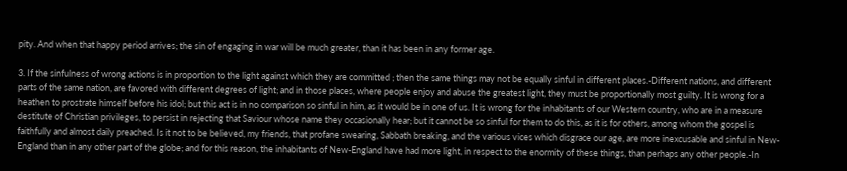pity. And when that happy period arrives; the sin of engaging in war will be much greater, than it has been in any former age.

3. If the sinfulness of wrong actions is in proportion to the light against which they are committed ; then the same things may not be equally sinful in different places.-Different nations, and different parts of the same nation, are favored with different degrees of light; and in those places, where people enjoy and abuse the greatest light, they must be proportionally most guilty. It is wrong for a heathen to prostrate himself before his idol; but this act is in no comparison so sinful in him, as it would be in one of us. It is wrong for the inhabitants of our Western country, who are in a measure destitute of Christian privileges, to persist in rejecting that Saviour whose name they occasionally hear; but it cannot be so sinful for them to do this, as it is for others, among whom the gospel is faithfully and almost daily preached. Is it not to be believed, my friends, that profane swearing, Sabbath breaking, and the various vices which disgrace our age, are more inexcusable and sinful in New-England than in any other part of the globe; and for this reason, the inhabitants of New-England have had more light, in respect to the enormity of these things, than perhaps any other people.-In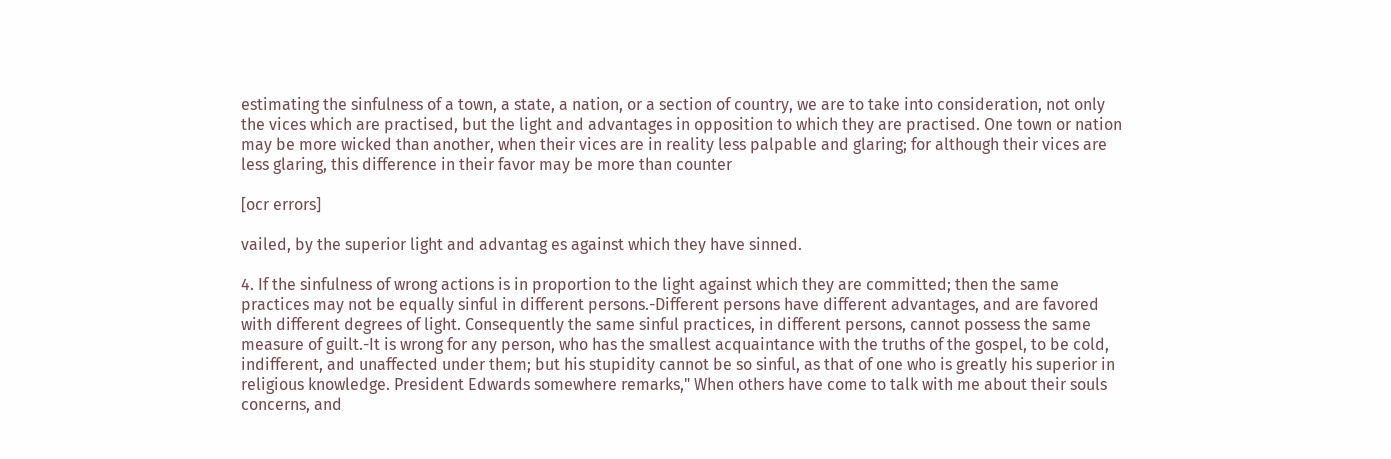estimating the sinfulness of a town, a state, a nation, or a section of country, we are to take into consideration, not only the vices which are practised, but the light and advantages in opposition to which they are practised. One town or nation may be more wicked than another, when their vices are in reality less palpable and glaring; for although their vices are less glaring, this difference in their favor may be more than counter

[ocr errors]

vailed, by the superior light and advantag es against which they have sinned.

4. If the sinfulness of wrong actions is in proportion to the light against which they are committed; then the same practices may not be equally sinful in different persons.-Different persons have different advantages, and are favored with different degrees of light. Consequently the same sinful practices, in different persons, cannot possess the same measure of guilt.-It is wrong for any person, who has the smallest acquaintance with the truths of the gospel, to be cold, indifferent, and unaffected under them; but his stupidity cannot be so sinful, as that of one who is greatly his superior in religious knowledge. President Edwards somewhere remarks," When others have come to talk with me about their souls concerns, and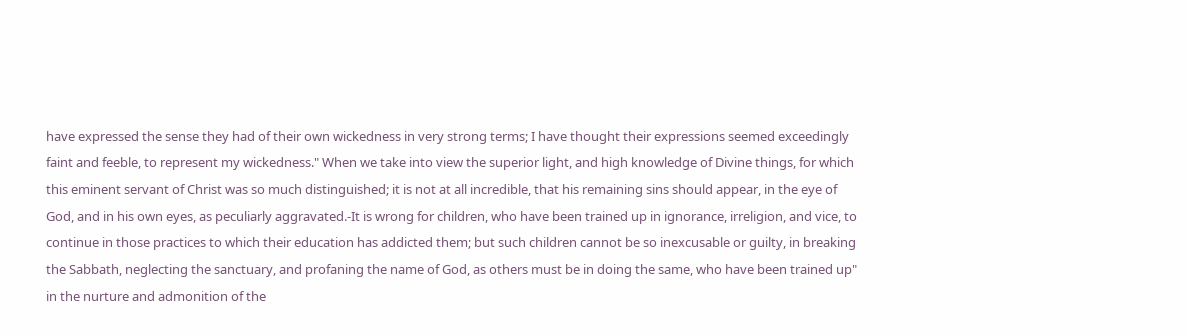have expressed the sense they had of their own wickedness in very strong terms; I have thought their expressions seemed exceedingly faint and feeble, to represent my wickedness." When we take into view the superior light, and high knowledge of Divine things, for which this eminent servant of Christ was so much distinguished; it is not at all incredible, that his remaining sins should appear, in the eye of God, and in his own eyes, as peculiarly aggravated.-It is wrong for children, who have been trained up in ignorance, irreligion, and vice, to continue in those practices to which their education has addicted them; but such children cannot be so inexcusable or guilty, in breaking the Sabbath, neglecting the sanctuary, and profaning the name of God, as others must be in doing the same, who have been trained up" in the nurture and admonition of the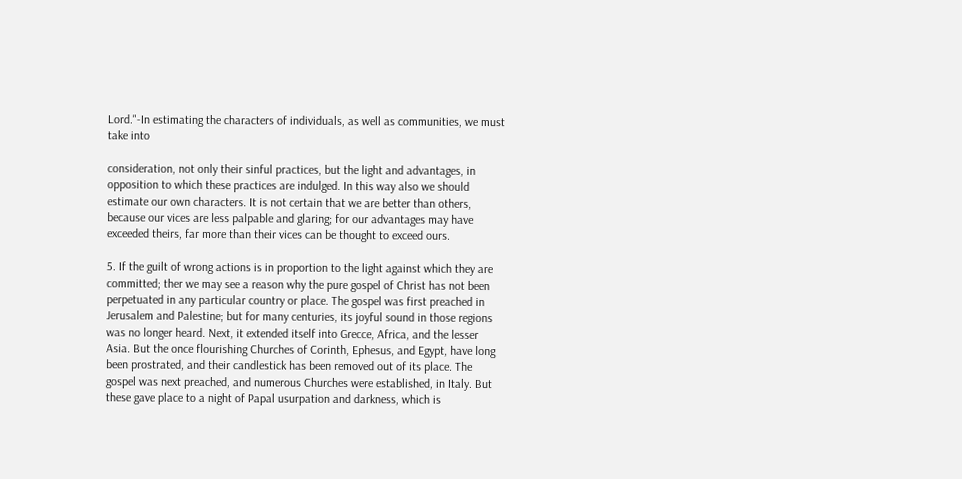Lord."-In estimating the characters of individuals, as well as communities, we must take into

consideration, not only their sinful practices, but the light and advantages, in opposition to which these practices are indulged. In this way also we should estimate our own characters. It is not certain that we are better than others, because our vices are less palpable and glaring; for our advantages may have exceeded theirs, far more than their vices can be thought to exceed ours.

5. If the guilt of wrong actions is in proportion to the light against which they are committed; ther we may see a reason why the pure gospel of Christ has not been perpetuated in any particular country or place. The gospel was first preached in Jerusalem and Palestine; but for many centuries, its joyful sound in those regions was no longer heard. Next, it extended itself into Grecce, Africa, and the lesser Asia. But the once flourishing Churches of Corinth, Ephesus, and Egypt, have long been prostrated, and their candlestick has been removed out of its place. The gospel was next preached, and numerous Churches were established, in Italy. But these gave place to a night of Papal usurpation and darkness, which is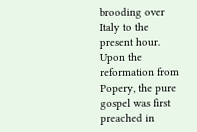brooding over Italy to the present hour. Upon the reformation from Popery, the pure gospel was first preached in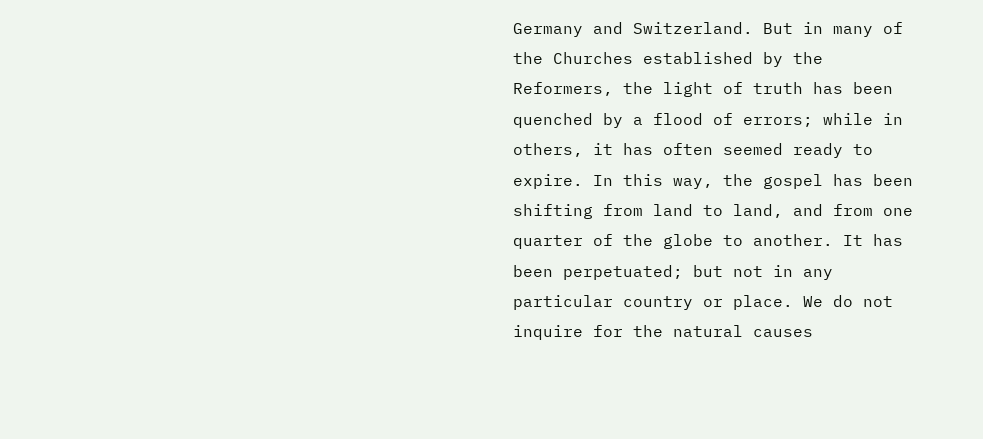Germany and Switzerland. But in many of the Churches established by the Reformers, the light of truth has been quenched by a flood of errors; while in others, it has often seemed ready to expire. In this way, the gospel has been shifting from land to land, and from one quarter of the globe to another. It has been perpetuated; but not in any particular country or place. We do not inquire for the natural causes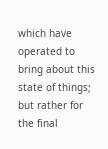which have operated to bring about this state of things; but rather for the final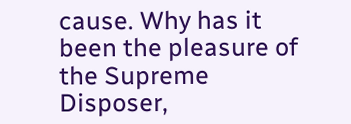cause. Why has it been the pleasure of the Supreme Disposer,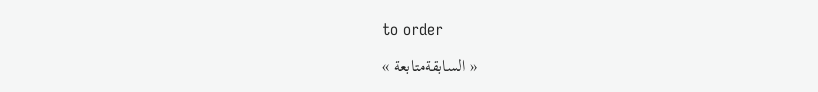to order

« السابقةمتابعة »